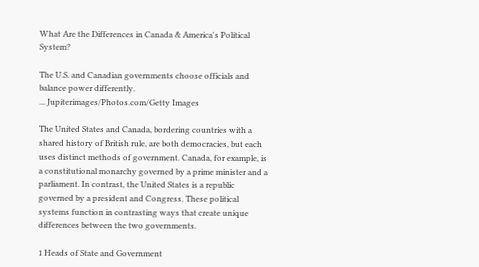What Are the Differences in Canada & America's Political System?

The U.S. and Canadian governments choose officials and balance power differently.
... Jupiterimages/Photos.com/Getty Images

The United States and Canada, bordering countries with a shared history of British rule, are both democracies, but each uses distinct methods of government. Canada, for example, is a constitutional monarchy governed by a prime minister and a parliament. In contrast, the United States is a republic governed by a president and Congress. These political systems function in contrasting ways that create unique differences between the two governments.

1 Heads of State and Government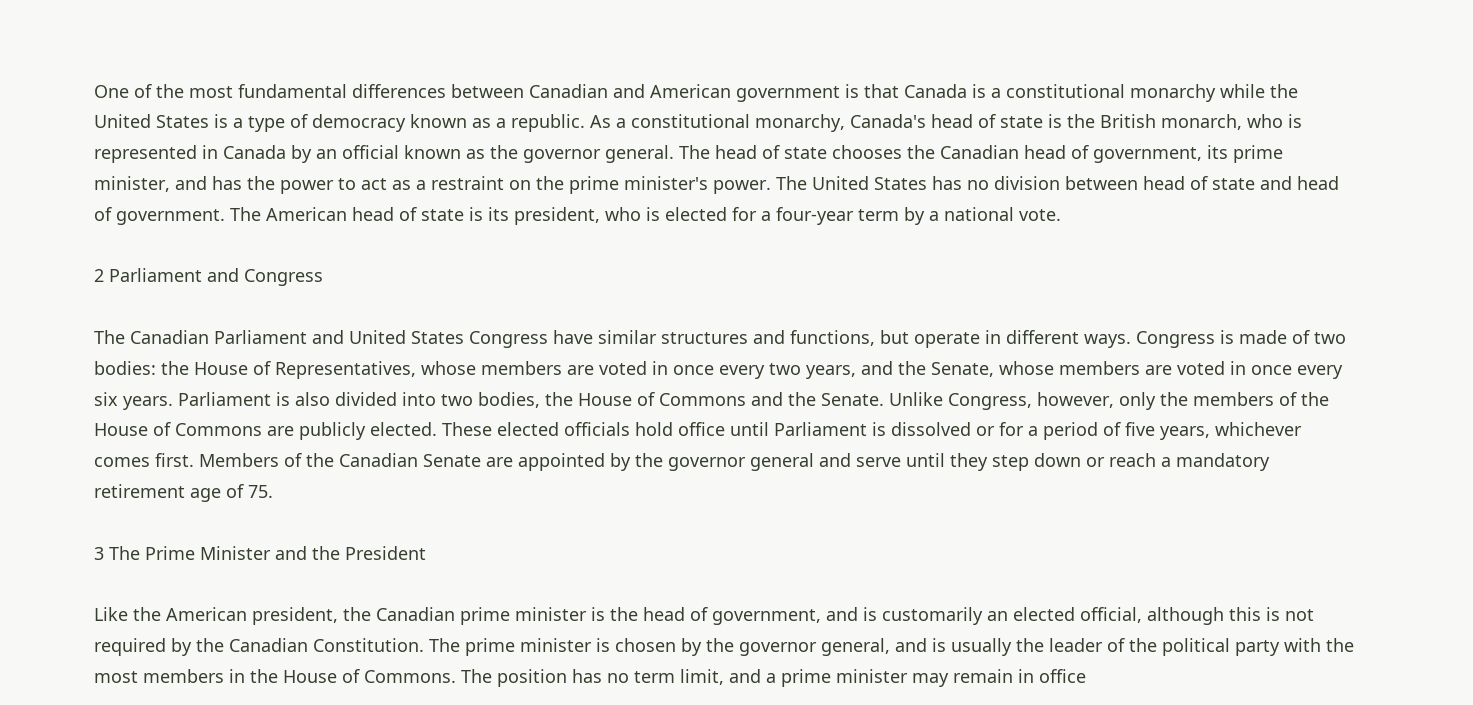One of the most fundamental differences between Canadian and American government is that Canada is a constitutional monarchy while the United States is a type of democracy known as a republic. As a constitutional monarchy, Canada's head of state is the British monarch, who is represented in Canada by an official known as the governor general. The head of state chooses the Canadian head of government, its prime minister, and has the power to act as a restraint on the prime minister's power. The United States has no division between head of state and head of government. The American head of state is its president, who is elected for a four-year term by a national vote.

2 Parliament and Congress

The Canadian Parliament and United States Congress have similar structures and functions, but operate in different ways. Congress is made of two bodies: the House of Representatives, whose members are voted in once every two years, and the Senate, whose members are voted in once every six years. Parliament is also divided into two bodies, the House of Commons and the Senate. Unlike Congress, however, only the members of the House of Commons are publicly elected. These elected officials hold office until Parliament is dissolved or for a period of five years, whichever comes first. Members of the Canadian Senate are appointed by the governor general and serve until they step down or reach a mandatory retirement age of 75.

3 The Prime Minister and the President

Like the American president, the Canadian prime minister is the head of government, and is customarily an elected official, although this is not required by the Canadian Constitution. The prime minister is chosen by the governor general, and is usually the leader of the political party with the most members in the House of Commons. The position has no term limit, and a prime minister may remain in office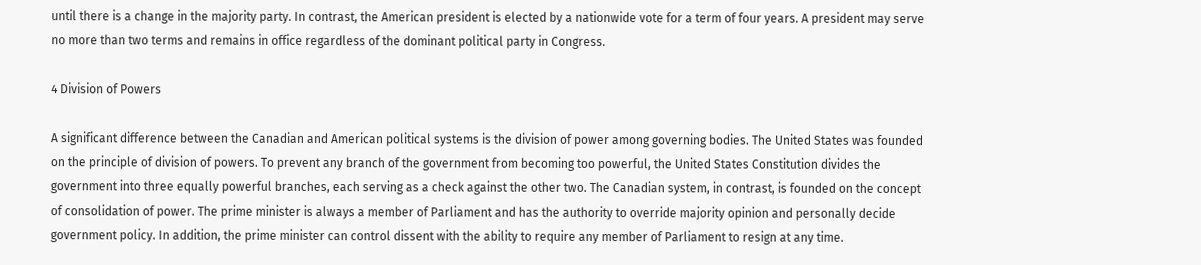until there is a change in the majority party. In contrast, the American president is elected by a nationwide vote for a term of four years. A president may serve no more than two terms and remains in office regardless of the dominant political party in Congress.

4 Division of Powers

A significant difference between the Canadian and American political systems is the division of power among governing bodies. The United States was founded on the principle of division of powers. To prevent any branch of the government from becoming too powerful, the United States Constitution divides the government into three equally powerful branches, each serving as a check against the other two. The Canadian system, in contrast, is founded on the concept of consolidation of power. The prime minister is always a member of Parliament and has the authority to override majority opinion and personally decide government policy. In addition, the prime minister can control dissent with the ability to require any member of Parliament to resign at any time.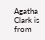Agatha Clark is from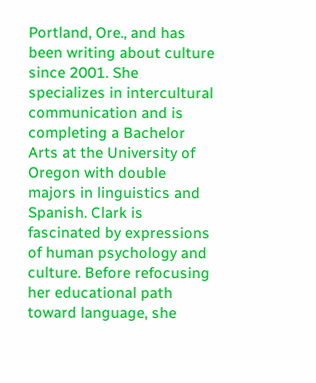Portland, Ore., and has been writing about culture since 2001. She specializes in intercultural communication and is completing a Bachelor Arts at the University of Oregon with double majors in linguistics and Spanish. Clark is fascinated by expressions of human psychology and culture. Before refocusing her educational path toward language, she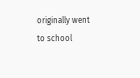originally went to school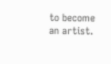to become an artist.